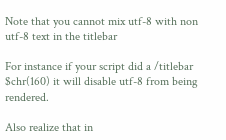Note that you cannot mix utf-8 with non utf-8 text in the titlebar

For instance if your script did a /titlebar $chr(160) it will disable utf-8 from being rendered.

Also realize that in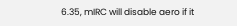6.35, mIRC will disable aero if it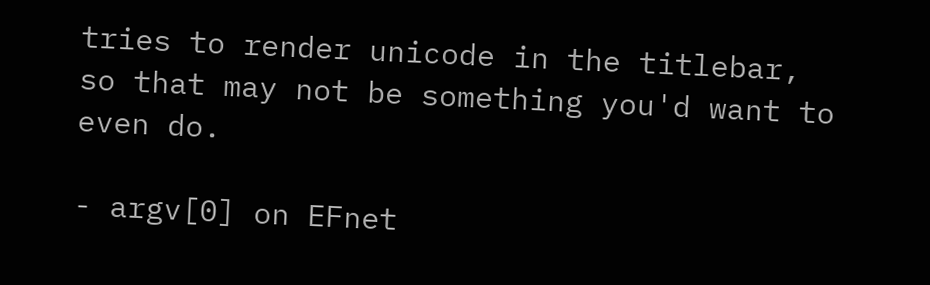tries to render unicode in the titlebar, so that may not be something you'd want to even do.

- argv[0] on EFnet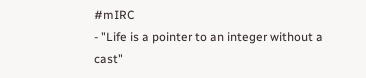#mIRC
- "Life is a pointer to an integer without a cast"